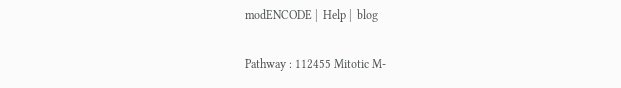modENCODE |  Help |  blog

Pathway : 112455 Mitotic M-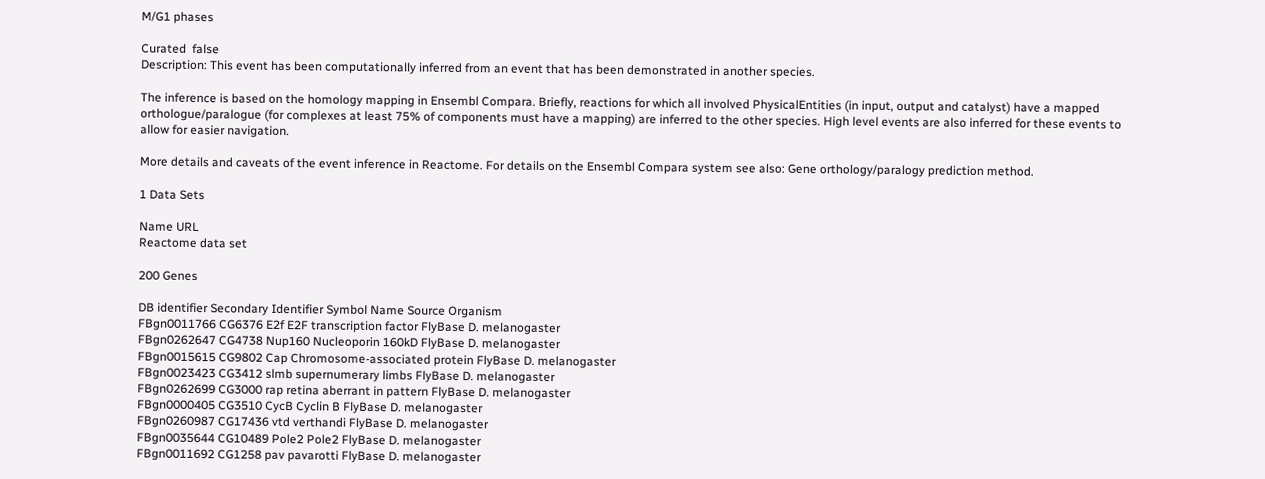M/G1 phases

Curated  false
Description: This event has been computationally inferred from an event that has been demonstrated in another species.

The inference is based on the homology mapping in Ensembl Compara. Briefly, reactions for which all involved PhysicalEntities (in input, output and catalyst) have a mapped orthologue/paralogue (for complexes at least 75% of components must have a mapping) are inferred to the other species. High level events are also inferred for these events to allow for easier navigation.

More details and caveats of the event inference in Reactome. For details on the Ensembl Compara system see also: Gene orthology/paralogy prediction method.

1 Data Sets

Name URL
Reactome data set

200 Genes

DB identifier Secondary Identifier Symbol Name Source Organism
FBgn0011766 CG6376 E2f E2F transcription factor FlyBase D. melanogaster
FBgn0262647 CG4738 Nup160 Nucleoporin 160kD FlyBase D. melanogaster
FBgn0015615 CG9802 Cap Chromosome-associated protein FlyBase D. melanogaster
FBgn0023423 CG3412 slmb supernumerary limbs FlyBase D. melanogaster
FBgn0262699 CG3000 rap retina aberrant in pattern FlyBase D. melanogaster
FBgn0000405 CG3510 CycB Cyclin B FlyBase D. melanogaster
FBgn0260987 CG17436 vtd verthandi FlyBase D. melanogaster
FBgn0035644 CG10489 Pole2 Pole2 FlyBase D. melanogaster
FBgn0011692 CG1258 pav pavarotti FlyBase D. melanogaster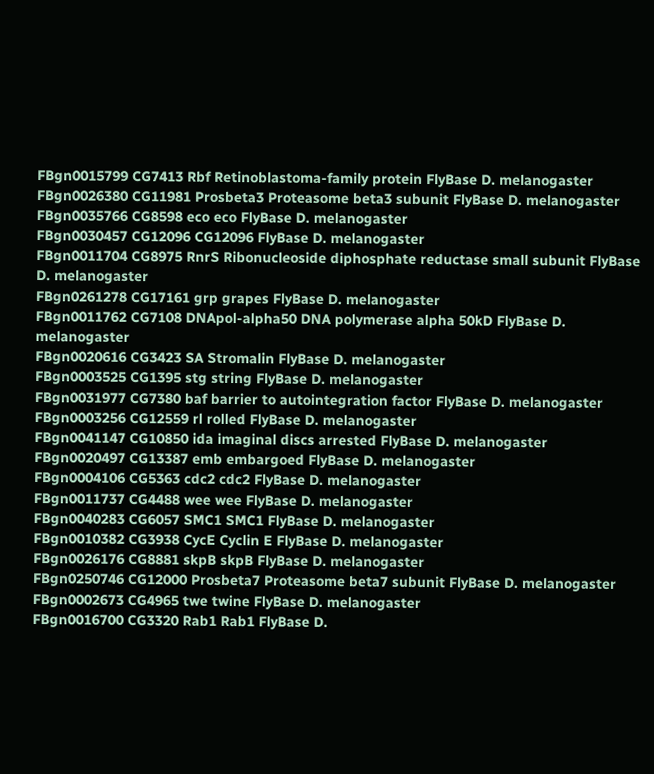FBgn0015799 CG7413 Rbf Retinoblastoma-family protein FlyBase D. melanogaster
FBgn0026380 CG11981 Prosbeta3 Proteasome beta3 subunit FlyBase D. melanogaster
FBgn0035766 CG8598 eco eco FlyBase D. melanogaster
FBgn0030457 CG12096 CG12096 FlyBase D. melanogaster
FBgn0011704 CG8975 RnrS Ribonucleoside diphosphate reductase small subunit FlyBase D. melanogaster
FBgn0261278 CG17161 grp grapes FlyBase D. melanogaster
FBgn0011762 CG7108 DNApol-alpha50 DNA polymerase alpha 50kD FlyBase D. melanogaster
FBgn0020616 CG3423 SA Stromalin FlyBase D. melanogaster
FBgn0003525 CG1395 stg string FlyBase D. melanogaster
FBgn0031977 CG7380 baf barrier to autointegration factor FlyBase D. melanogaster
FBgn0003256 CG12559 rl rolled FlyBase D. melanogaster
FBgn0041147 CG10850 ida imaginal discs arrested FlyBase D. melanogaster
FBgn0020497 CG13387 emb embargoed FlyBase D. melanogaster
FBgn0004106 CG5363 cdc2 cdc2 FlyBase D. melanogaster
FBgn0011737 CG4488 wee wee FlyBase D. melanogaster
FBgn0040283 CG6057 SMC1 SMC1 FlyBase D. melanogaster
FBgn0010382 CG3938 CycE Cyclin E FlyBase D. melanogaster
FBgn0026176 CG8881 skpB skpB FlyBase D. melanogaster
FBgn0250746 CG12000 Prosbeta7 Proteasome beta7 subunit FlyBase D. melanogaster
FBgn0002673 CG4965 twe twine FlyBase D. melanogaster
FBgn0016700 CG3320 Rab1 Rab1 FlyBase D.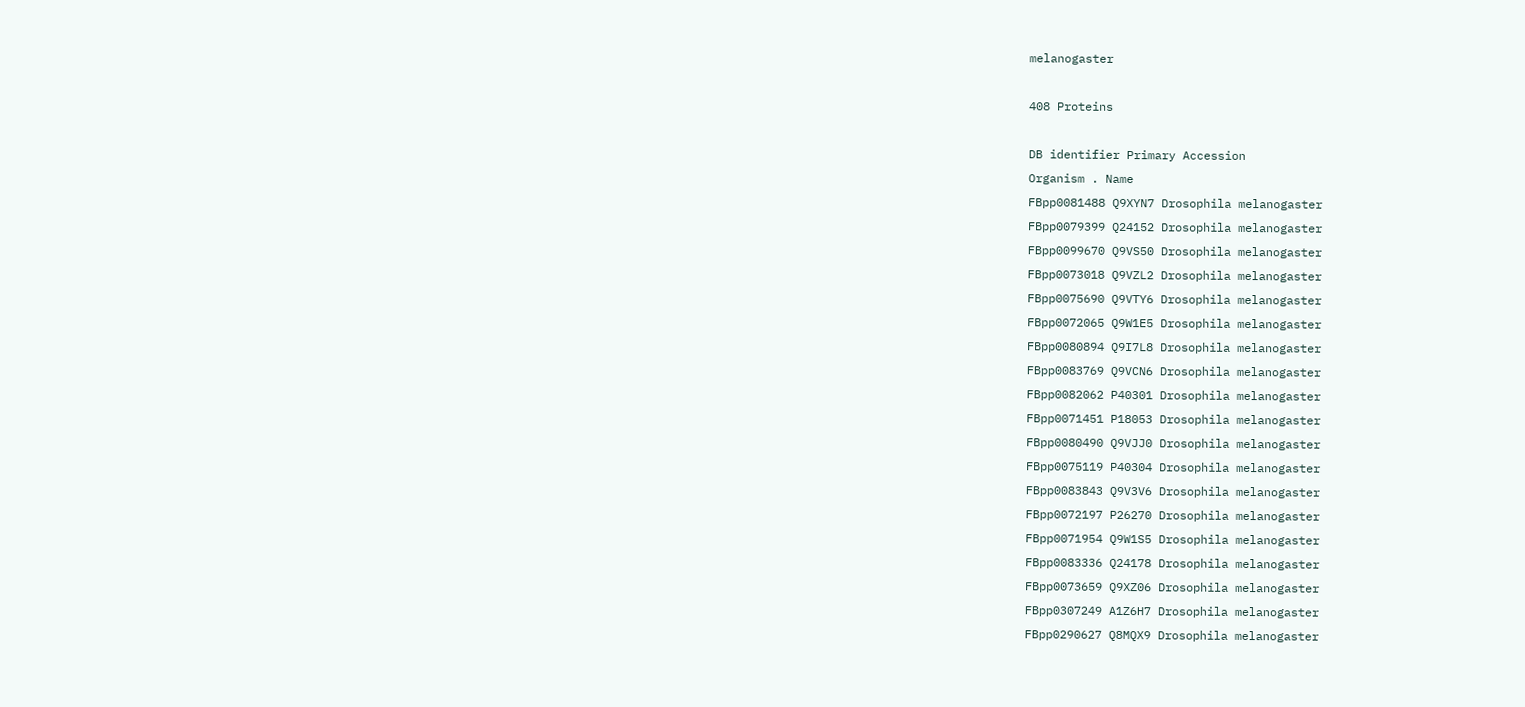melanogaster

408 Proteins

DB identifier Primary Accession
Organism . Name
FBpp0081488 Q9XYN7 Drosophila melanogaster
FBpp0079399 Q24152 Drosophila melanogaster
FBpp0099670 Q9VS50 Drosophila melanogaster
FBpp0073018 Q9VZL2 Drosophila melanogaster
FBpp0075690 Q9VTY6 Drosophila melanogaster
FBpp0072065 Q9W1E5 Drosophila melanogaster
FBpp0080894 Q9I7L8 Drosophila melanogaster
FBpp0083769 Q9VCN6 Drosophila melanogaster
FBpp0082062 P40301 Drosophila melanogaster
FBpp0071451 P18053 Drosophila melanogaster
FBpp0080490 Q9VJJ0 Drosophila melanogaster
FBpp0075119 P40304 Drosophila melanogaster
FBpp0083843 Q9V3V6 Drosophila melanogaster
FBpp0072197 P26270 Drosophila melanogaster
FBpp0071954 Q9W1S5 Drosophila melanogaster
FBpp0083336 Q24178 Drosophila melanogaster
FBpp0073659 Q9XZ06 Drosophila melanogaster
FBpp0307249 A1Z6H7 Drosophila melanogaster
FBpp0290627 Q8MQX9 Drosophila melanogaster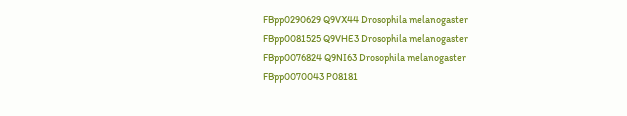FBpp0290629 Q9VX44 Drosophila melanogaster
FBpp0081525 Q9VHE3 Drosophila melanogaster
FBpp0076824 Q9NI63 Drosophila melanogaster
FBpp0070043 P08181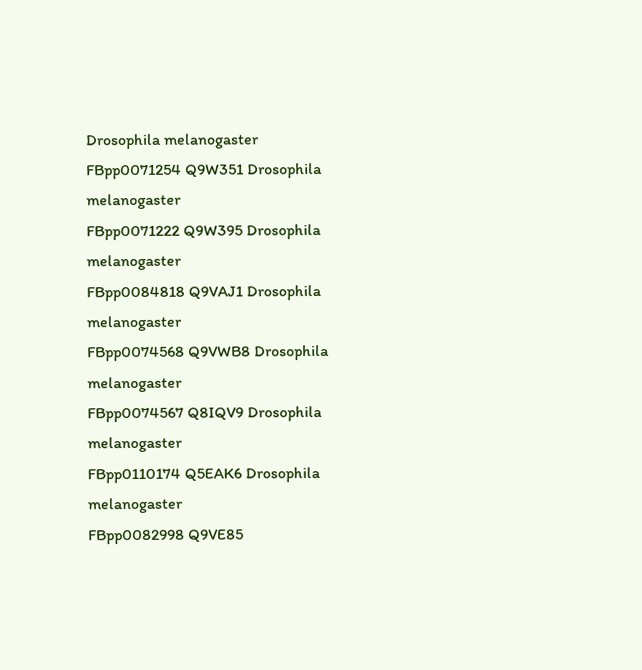Drosophila melanogaster
FBpp0071254 Q9W351 Drosophila melanogaster
FBpp0071222 Q9W395 Drosophila melanogaster
FBpp0084818 Q9VAJ1 Drosophila melanogaster
FBpp0074568 Q9VWB8 Drosophila melanogaster
FBpp0074567 Q8IQV9 Drosophila melanogaster
FBpp0110174 Q5EAK6 Drosophila melanogaster
FBpp0082998 Q9VE85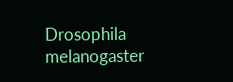Drosophila melanogaster